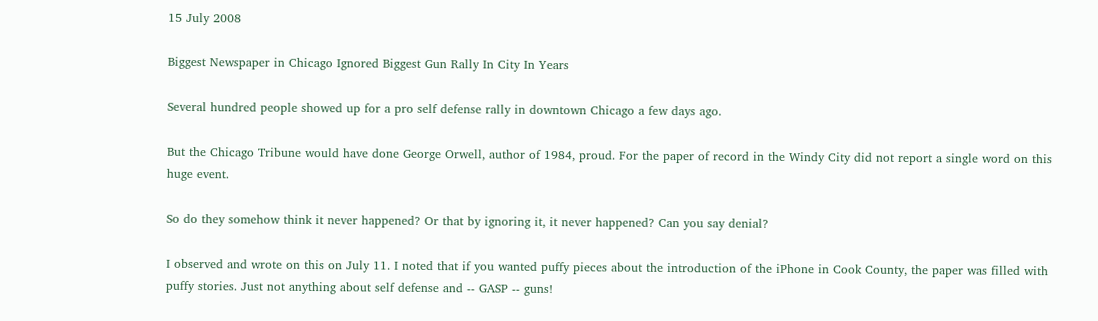15 July 2008

Biggest Newspaper in Chicago Ignored Biggest Gun Rally In City In Years

Several hundred people showed up for a pro self defense rally in downtown Chicago a few days ago.

But the Chicago Tribune would have done George Orwell, author of 1984, proud. For the paper of record in the Windy City did not report a single word on this huge event.

So do they somehow think it never happened? Or that by ignoring it, it never happened? Can you say denial?

I observed and wrote on this on July 11. I noted that if you wanted puffy pieces about the introduction of the iPhone in Cook County, the paper was filled with puffy stories. Just not anything about self defense and -- GASP -- guns!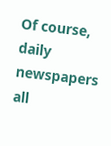Of course, daily newspapers all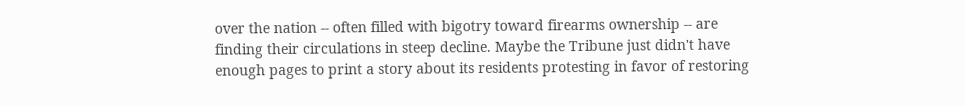over the nation -- often filled with bigotry toward firearms ownership -- are finding their circulations in steep decline. Maybe the Tribune just didn't have enough pages to print a story about its residents protesting in favor of restoring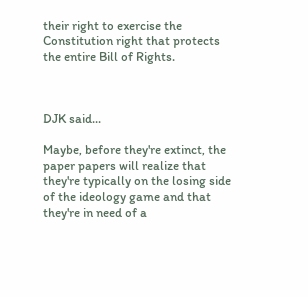their right to exercise the Constitution right that protects the entire Bill of Rights.



DJK said...

Maybe, before they're extinct, the paper papers will realize that they're typically on the losing side of the ideology game and that they're in need of a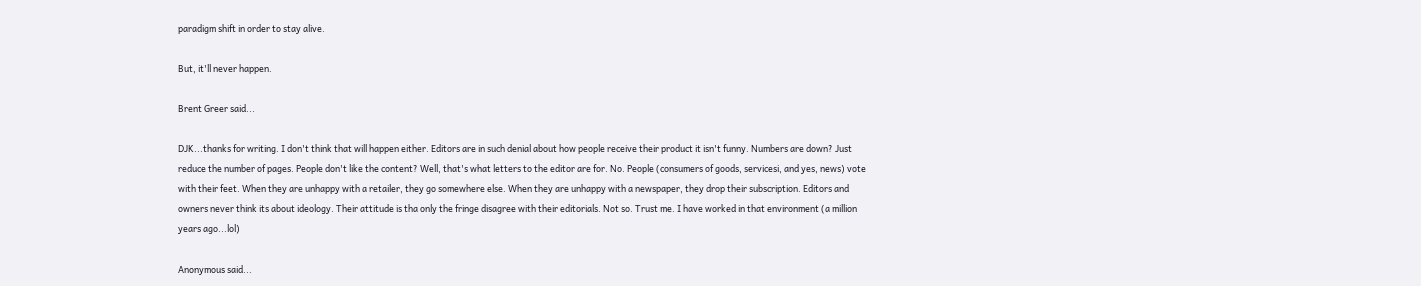paradigm shift in order to stay alive.

But, it'll never happen.

Brent Greer said...

DJK...thanks for writing. I don't think that will happen either. Editors are in such denial about how people receive their product it isn't funny. Numbers are down? Just reduce the number of pages. People don't like the content? Well, that's what letters to the editor are for. No. People (consumers of goods, servicesi, and yes, news) vote with their feet. When they are unhappy with a retailer, they go somewhere else. When they are unhappy with a newspaper, they drop their subscription. Editors and owners never think its about ideology. Their attitude is tha only the fringe disagree with their editorials. Not so. Trust me. I have worked in that environment (a million years ago...lol)

Anonymous said...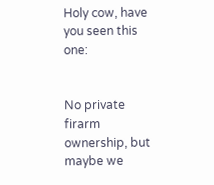Holy cow, have you seen this one:


No private firarm ownership, but maybe we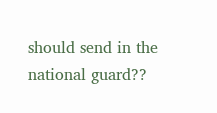should send in the national guard??